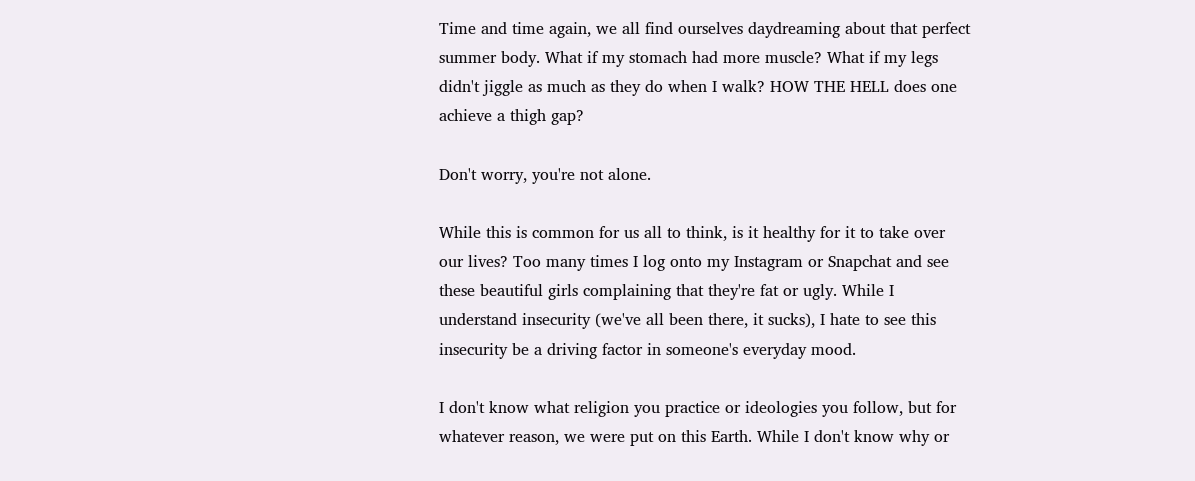Time and time again, we all find ourselves daydreaming about that perfect summer body. What if my stomach had more muscle? What if my legs didn't jiggle as much as they do when I walk? HOW THE HELL does one achieve a thigh gap?

Don't worry, you're not alone.

While this is common for us all to think, is it healthy for it to take over our lives? Too many times I log onto my Instagram or Snapchat and see these beautiful girls complaining that they're fat or ugly. While I understand insecurity (we've all been there, it sucks), I hate to see this insecurity be a driving factor in someone's everyday mood.

I don't know what religion you practice or ideologies you follow, but for whatever reason, we were put on this Earth. While I don't know why or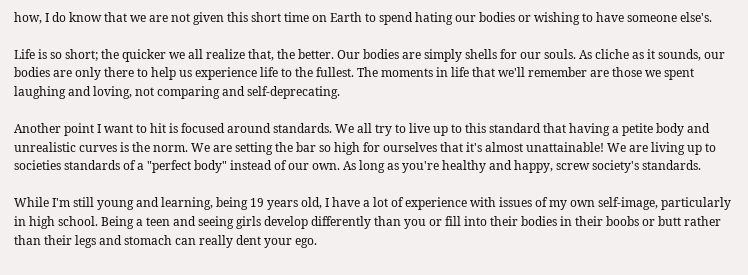how, I do know that we are not given this short time on Earth to spend hating our bodies or wishing to have someone else's.

Life is so short; the quicker we all realize that, the better. Our bodies are simply shells for our souls. As cliche as it sounds, our bodies are only there to help us experience life to the fullest. The moments in life that we'll remember are those we spent laughing and loving, not comparing and self-deprecating.

Another point I want to hit is focused around standards. We all try to live up to this standard that having a petite body and unrealistic curves is the norm. We are setting the bar so high for ourselves that it's almost unattainable! We are living up to societies standards of a "perfect body" instead of our own. As long as you're healthy and happy, screw society's standards.

While I'm still young and learning, being 19 years old, I have a lot of experience with issues of my own self-image, particularly in high school. Being a teen and seeing girls develop differently than you or fill into their bodies in their boobs or butt rather than their legs and stomach can really dent your ego.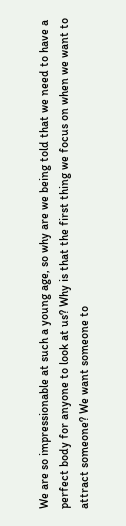We are so impressionable at such a young age, so why are we being told that we need to have a perfect body for anyone to look at us? Why is that the first thing we focus on when we want to attract someone? We want someone to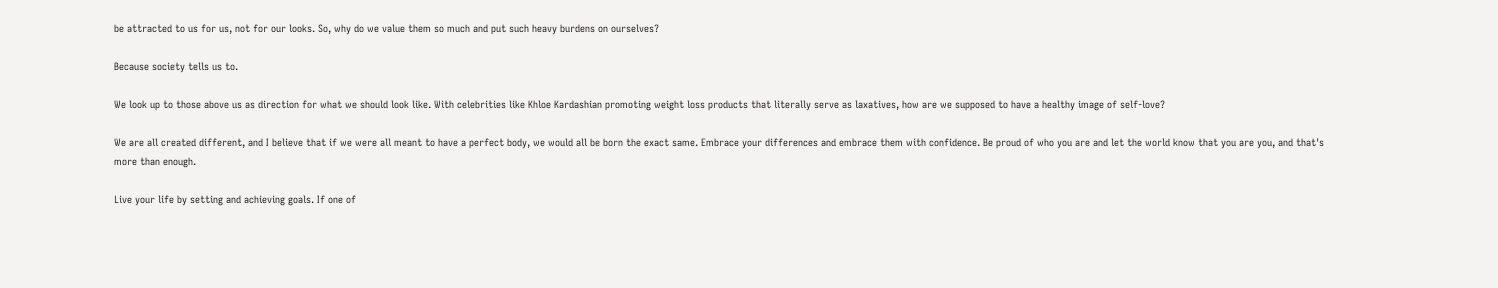be attracted to us for us, not for our looks. So, why do we value them so much and put such heavy burdens on ourselves?

Because society tells us to.

We look up to those above us as direction for what we should look like. With celebrities like Khloe Kardashian promoting weight loss products that literally serve as laxatives, how are we supposed to have a healthy image of self-love?

We are all created different, and I believe that if we were all meant to have a perfect body, we would all be born the exact same. Embrace your differences and embrace them with confidence. Be proud of who you are and let the world know that you are you, and that's more than enough.

Live your life by setting and achieving goals. If one of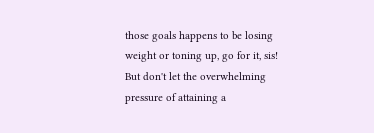those goals happens to be losing weight or toning up, go for it, sis! But don't let the overwhelming pressure of attaining a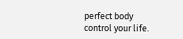perfect body control your life.